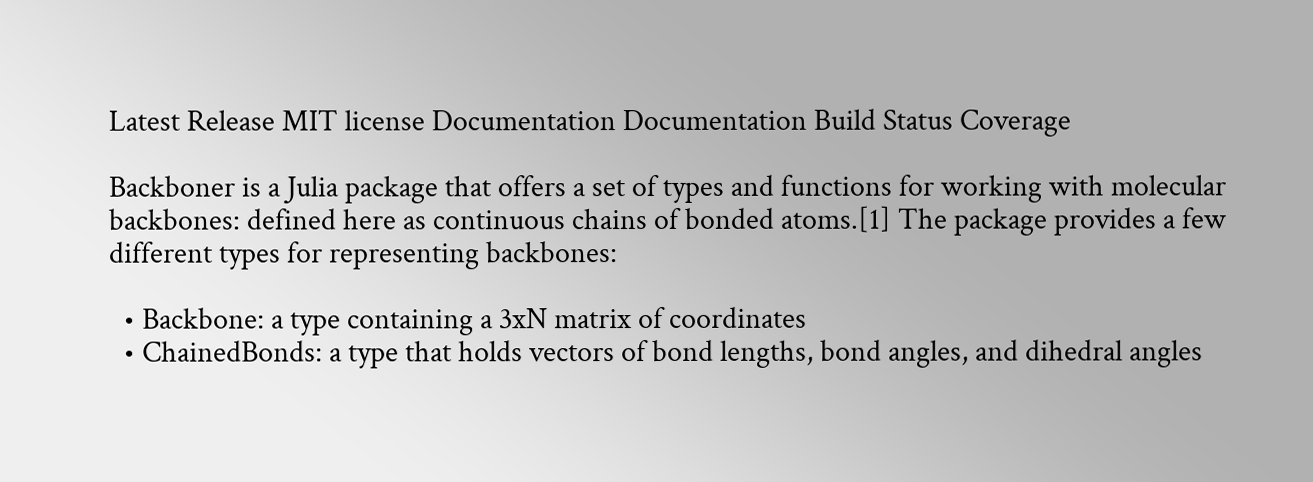Latest Release MIT license Documentation Documentation Build Status Coverage

Backboner is a Julia package that offers a set of types and functions for working with molecular backbones: defined here as continuous chains of bonded atoms.[1] The package provides a few different types for representing backbones:

  • Backbone: a type containing a 3xN matrix of coordinates
  • ChainedBonds: a type that holds vectors of bond lengths, bond angles, and dihedral angles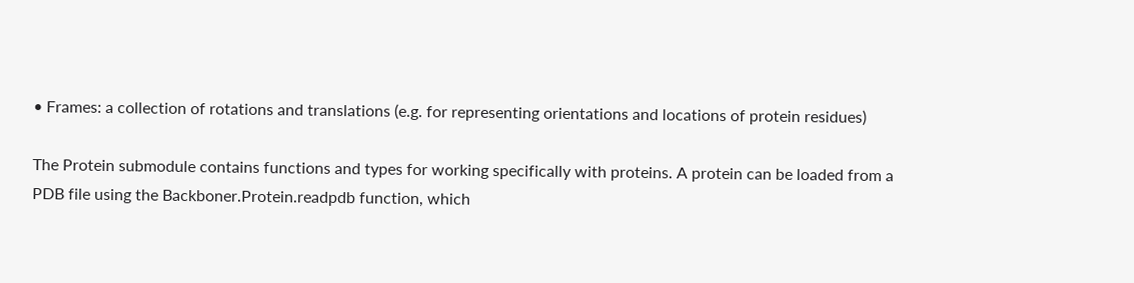• Frames: a collection of rotations and translations (e.g. for representing orientations and locations of protein residues)

The Protein submodule contains functions and types for working specifically with proteins. A protein can be loaded from a PDB file using the Backboner.Protein.readpdb function, which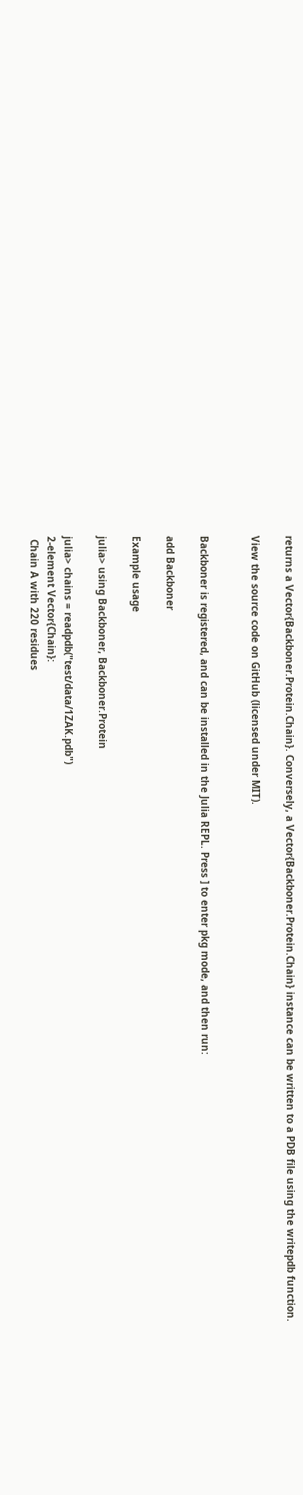returns a Vector{Backboner.Protein.Chain}. Conversely, a Vector{Backboner.Protein.Chain} instance can be written to a PDB file using the writepdb function.

View the source code on GitHub (licensed under MIT).


Backboner is registered, and can be installed in the Julia REPL. Press ] to enter pkg mode, and then run:

add Backboner

Example usage

julia> using Backboner, Backboner.Protein

julia> chains = readpdb("test/data/1ZAK.pdb")
2-element Vector{Chain}:
 Chain A with 220 residues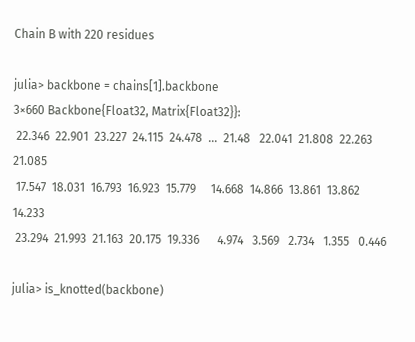Chain B with 220 residues

julia> backbone = chains[1].backbone
3×660 Backbone{Float32, Matrix{Float32}}:
 22.346  22.901  23.227  24.115  24.478  …  21.48   22.041  21.808  22.263  21.085
 17.547  18.031  16.793  16.923  15.779     14.668  14.866  13.861  13.862  14.233
 23.294  21.993  21.163  20.175  19.336      4.974   3.569   2.734   1.355   0.446

julia> is_knotted(backbone)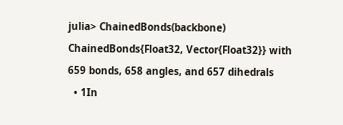julia> ChainedBonds(backbone)
ChainedBonds{Float32, Vector{Float32}} with 659 bonds, 658 angles, and 657 dihedrals
  • 1In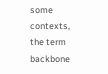some contexts, the term backbone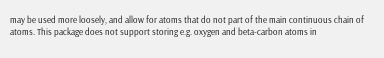may be used more loosely, and allow for atoms that do not part of the main continuous chain of atoms. This package does not support storing e.g. oxygen and beta-carbon atoms in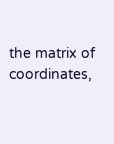the matrix of coordinates,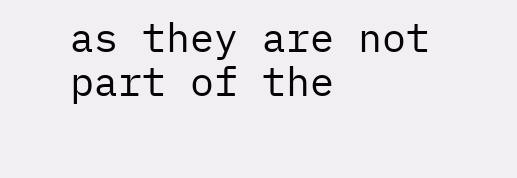as they are not part of the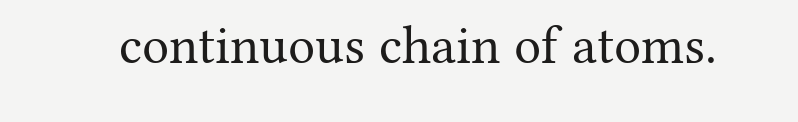continuous chain of atoms.